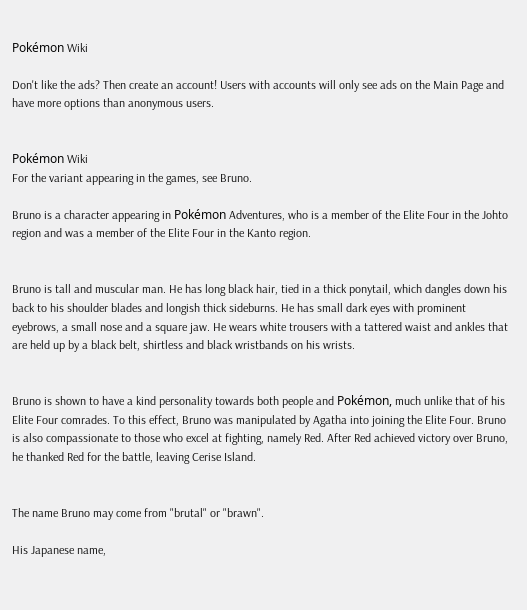Pokémon Wiki

Don't like the ads? Then create an account! Users with accounts will only see ads on the Main Page and have more options than anonymous users.


Pokémon Wiki
For the variant appearing in the games, see Bruno.

Bruno is a character appearing in Pokémon Adventures, who is a member of the Elite Four in the Johto region and was a member of the Elite Four in the Kanto region.


Bruno is tall and muscular man. He has long black hair, tied in a thick ponytail, which dangles down his back to his shoulder blades and longish thick sideburns. He has small dark eyes with prominent eyebrows, a small nose and a square jaw. He wears white trousers with a tattered waist and ankles that are held up by a black belt, shirtless and black wristbands on his wrists.


Bruno is shown to have a kind personality towards both people and Pokémon, much unlike that of his Elite Four comrades. To this effect, Bruno was manipulated by Agatha into joining the Elite Four. Bruno is also compassionate to those who excel at fighting, namely Red. After Red achieved victory over Bruno, he thanked Red for the battle, leaving Cerise Island.


The name Bruno may come from "brutal" or "brawn".

His Japanese name,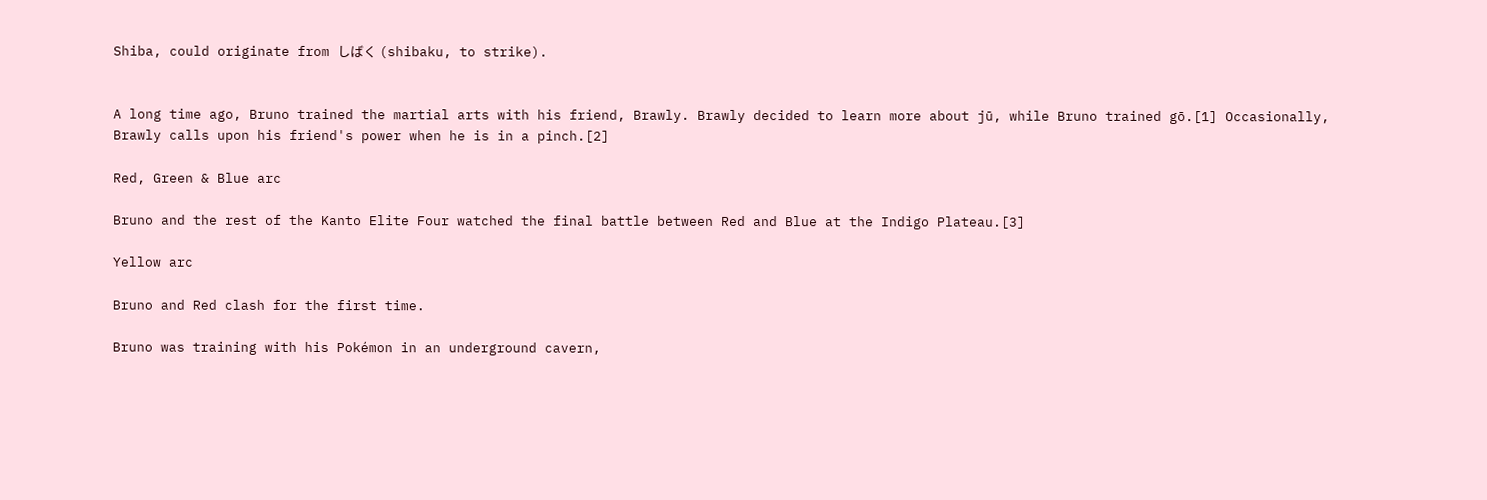Shiba, could originate from しばく (shibaku, to strike).


A long time ago, Bruno trained the martial arts with his friend, Brawly. Brawly decided to learn more about jū, while Bruno trained gō.[1] Occasionally, Brawly calls upon his friend's power when he is in a pinch.[2]

Red, Green & Blue arc

Bruno and the rest of the Kanto Elite Four watched the final battle between Red and Blue at the Indigo Plateau.[3]

Yellow arc

Bruno and Red clash for the first time.

Bruno was training with his Pokémon in an underground cavern,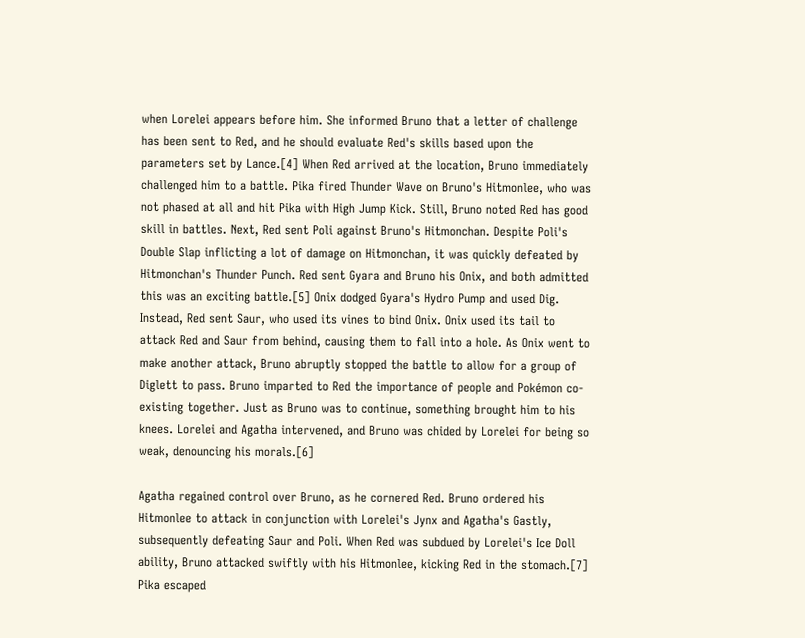when Lorelei appears before him. She informed Bruno that a letter of challenge has been sent to Red, and he should evaluate Red's skills based upon the parameters set by Lance.[4] When Red arrived at the location, Bruno immediately challenged him to a battle. Pika fired Thunder Wave on Bruno's Hitmonlee, who was not phased at all and hit Pika with High Jump Kick. Still, Bruno noted Red has good skill in battles. Next, Red sent Poli against Bruno's Hitmonchan. Despite Poli's Double Slap inflicting a lot of damage on Hitmonchan, it was quickly defeated by Hitmonchan's Thunder Punch. Red sent Gyara and Bruno his Onix, and both admitted this was an exciting battle.[5] Onix dodged Gyara's Hydro Pump and used Dig. Instead, Red sent Saur, who used its vines to bind Onix. Onix used its tail to attack Red and Saur from behind, causing them to fall into a hole. As Onix went to make another attack, Bruno abruptly stopped the battle to allow for a group of Diglett to pass. Bruno imparted to Red the importance of people and Pokémon co-existing together. Just as Bruno was to continue, something brought him to his knees. Lorelei and Agatha intervened, and Bruno was chided by Lorelei for being so weak, denouncing his morals.[6]

Agatha regained control over Bruno, as he cornered Red. Bruno ordered his Hitmonlee to attack in conjunction with Lorelei's Jynx and Agatha's Gastly, subsequently defeating Saur and Poli. When Red was subdued by Lorelei's Ice Doll ability, Bruno attacked swiftly with his Hitmonlee, kicking Red in the stomach.[7] Pika escaped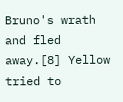Bruno's wrath and fled away.[8] Yellow tried to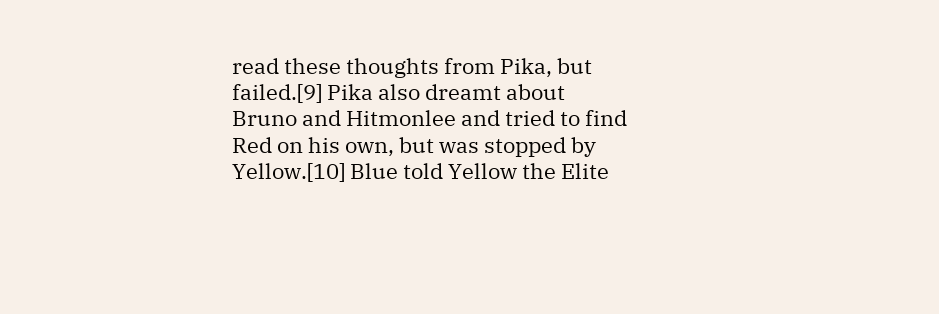read these thoughts from Pika, but failed.[9] Pika also dreamt about Bruno and Hitmonlee and tried to find Red on his own, but was stopped by Yellow.[10] Blue told Yellow the Elite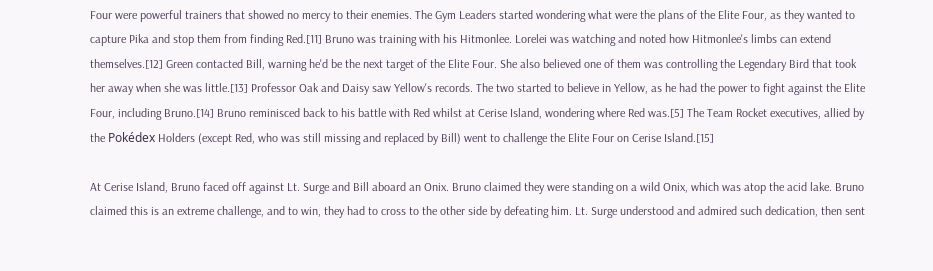Four were powerful trainers that showed no mercy to their enemies. The Gym Leaders started wondering what were the plans of the Elite Four, as they wanted to capture Pika and stop them from finding Red.[11] Bruno was training with his Hitmonlee. Lorelei was watching and noted how Hitmonlee's limbs can extend themselves.[12] Green contacted Bill, warning he'd be the next target of the Elite Four. She also believed one of them was controlling the Legendary Bird that took her away when she was little.[13] Professor Oak and Daisy saw Yellow's records. The two started to believe in Yellow, as he had the power to fight against the Elite Four, including Bruno.[14] Bruno reminisced back to his battle with Red whilst at Cerise Island, wondering where Red was.[5] The Team Rocket executives, allied by the Pokédex Holders (except Red, who was still missing and replaced by Bill) went to challenge the Elite Four on Cerise Island.[15]

At Cerise Island, Bruno faced off against Lt. Surge and Bill aboard an Onix. Bruno claimed they were standing on a wild Onix, which was atop the acid lake. Bruno claimed this is an extreme challenge, and to win, they had to cross to the other side by defeating him. Lt. Surge understood and admired such dedication, then sent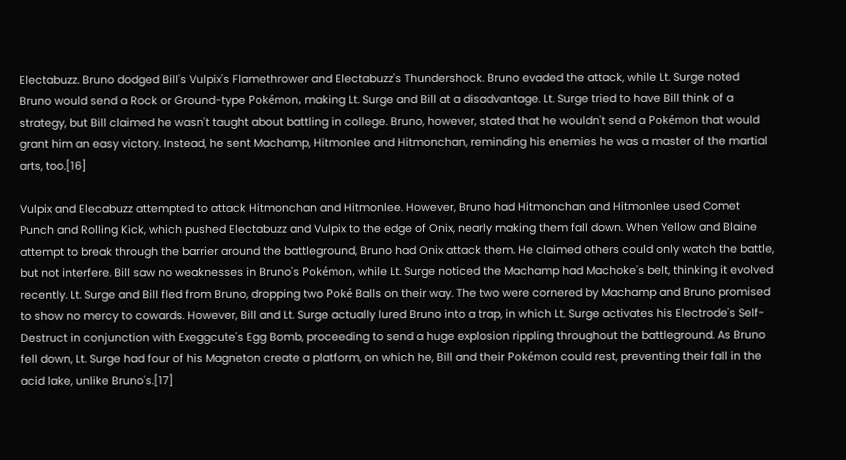Electabuzz. Bruno dodged Bill's Vulpix's Flamethrower and Electabuzz's Thundershock. Bruno evaded the attack, while Lt. Surge noted Bruno would send a Rock or Ground-type Pokémon, making Lt. Surge and Bill at a disadvantage. Lt. Surge tried to have Bill think of a strategy, but Bill claimed he wasn't taught about battling in college. Bruno, however, stated that he wouldn't send a Pokémon that would grant him an easy victory. Instead, he sent Machamp, Hitmonlee and Hitmonchan, reminding his enemies he was a master of the martial arts, too.[16]

Vulpix and Elecabuzz attempted to attack Hitmonchan and Hitmonlee. However, Bruno had Hitmonchan and Hitmonlee used Comet Punch and Rolling Kick, which pushed Electabuzz and Vulpix to the edge of Onix, nearly making them fall down. When Yellow and Blaine attempt to break through the barrier around the battleground, Bruno had Onix attack them. He claimed others could only watch the battle, but not interfere. Bill saw no weaknesses in Bruno's Pokémon, while Lt. Surge noticed the Machamp had Machoke's belt, thinking it evolved recently. Lt. Surge and Bill fled from Bruno, dropping two Poké Balls on their way. The two were cornered by Machamp and Bruno promised to show no mercy to cowards. However, Bill and Lt. Surge actually lured Bruno into a trap, in which Lt. Surge activates his Electrode's Self-Destruct in conjunction with Exeggcute's Egg Bomb, proceeding to send a huge explosion rippling throughout the battleground. As Bruno fell down, Lt. Surge had four of his Magneton create a platform, on which he, Bill and their Pokémon could rest, preventing their fall in the acid lake, unlike Bruno's.[17]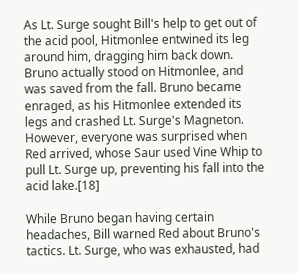As Lt. Surge sought Bill's help to get out of the acid pool, Hitmonlee entwined its leg around him, dragging him back down. Bruno actually stood on Hitmonlee, and was saved from the fall. Bruno became enraged, as his Hitmonlee extended its legs and crashed Lt. Surge's Magneton. However, everyone was surprised when Red arrived, whose Saur used Vine Whip to pull Lt. Surge up, preventing his fall into the acid lake.[18]

While Bruno began having certain headaches, Bill warned Red about Bruno's tactics. Lt. Surge, who was exhausted, had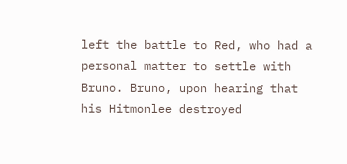left the battle to Red, who had a personal matter to settle with Bruno. Bruno, upon hearing that his Hitmonlee destroyed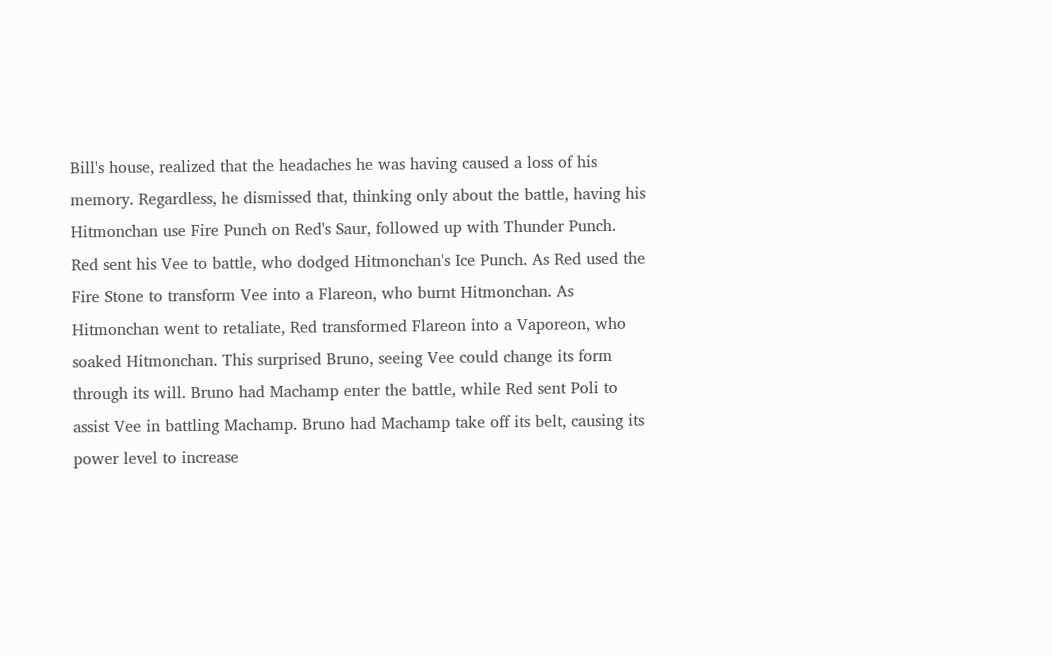Bill's house, realized that the headaches he was having caused a loss of his memory. Regardless, he dismissed that, thinking only about the battle, having his Hitmonchan use Fire Punch on Red's Saur, followed up with Thunder Punch. Red sent his Vee to battle, who dodged Hitmonchan's Ice Punch. As Red used the Fire Stone to transform Vee into a Flareon, who burnt Hitmonchan. As Hitmonchan went to retaliate, Red transformed Flareon into a Vaporeon, who soaked Hitmonchan. This surprised Bruno, seeing Vee could change its form through its will. Bruno had Machamp enter the battle, while Red sent Poli to assist Vee in battling Machamp. Bruno had Machamp take off its belt, causing its power level to increase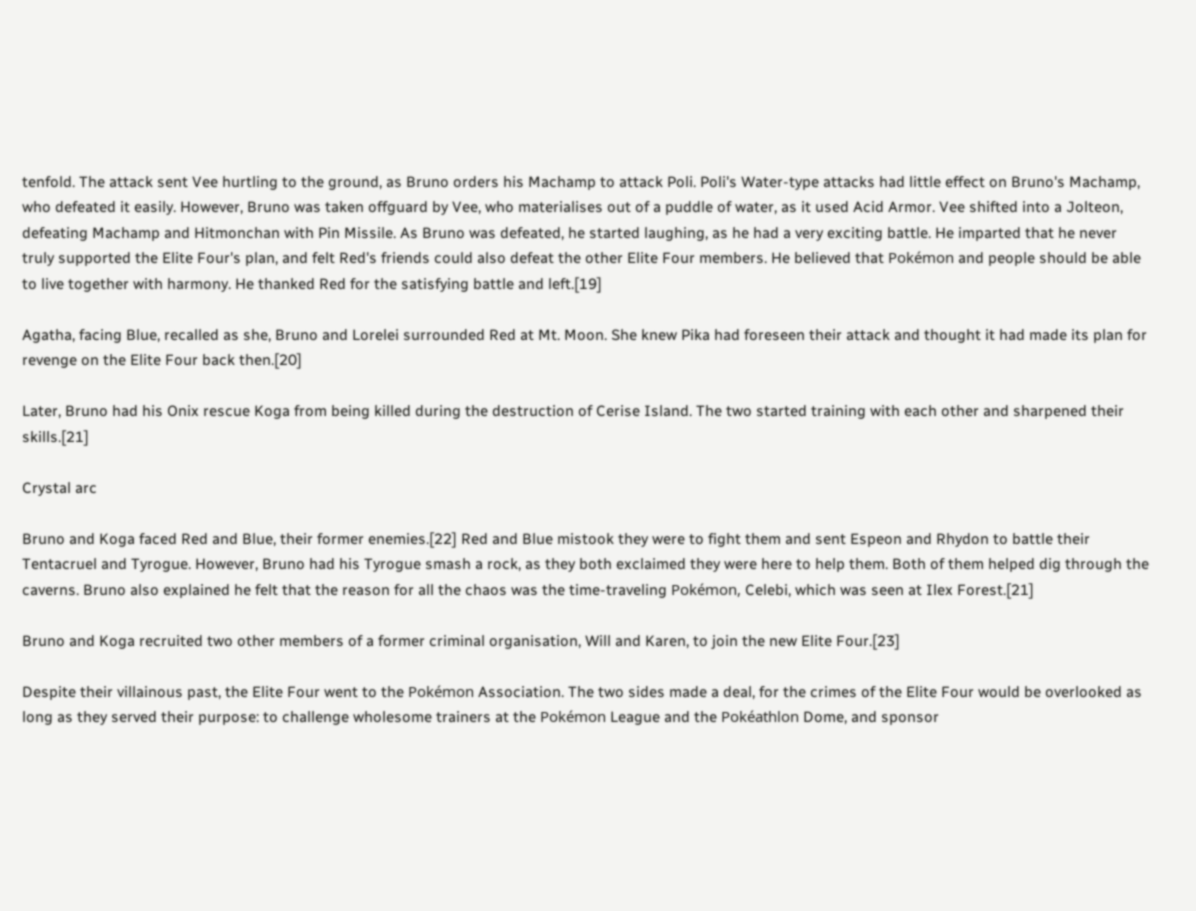tenfold. The attack sent Vee hurtling to the ground, as Bruno orders his Machamp to attack Poli. Poli's Water-type attacks had little effect on Bruno's Machamp, who defeated it easily. However, Bruno was taken offguard by Vee, who materialises out of a puddle of water, as it used Acid Armor. Vee shifted into a Jolteon, defeating Machamp and Hitmonchan with Pin Missile. As Bruno was defeated, he started laughing, as he had a very exciting battle. He imparted that he never truly supported the Elite Four's plan, and felt Red's friends could also defeat the other Elite Four members. He believed that Pokémon and people should be able to live together with harmony. He thanked Red for the satisfying battle and left.[19]

Agatha, facing Blue, recalled as she, Bruno and Lorelei surrounded Red at Mt. Moon. She knew Pika had foreseen their attack and thought it had made its plan for revenge on the Elite Four back then.[20]

Later, Bruno had his Onix rescue Koga from being killed during the destruction of Cerise Island. The two started training with each other and sharpened their skills.[21]

Crystal arc

Bruno and Koga faced Red and Blue, their former enemies.[22] Red and Blue mistook they were to fight them and sent Espeon and Rhydon to battle their Tentacruel and Tyrogue. However, Bruno had his Tyrogue smash a rock, as they both exclaimed they were here to help them. Both of them helped dig through the caverns. Bruno also explained he felt that the reason for all the chaos was the time-traveling Pokémon, Celebi, which was seen at Ilex Forest.[21]

Bruno and Koga recruited two other members of a former criminal organisation, Will and Karen, to join the new Elite Four.[23]

Despite their villainous past, the Elite Four went to the Pokémon Association. The two sides made a deal, for the crimes of the Elite Four would be overlooked as long as they served their purpose: to challenge wholesome trainers at the Pokémon League and the Pokéathlon Dome, and sponsor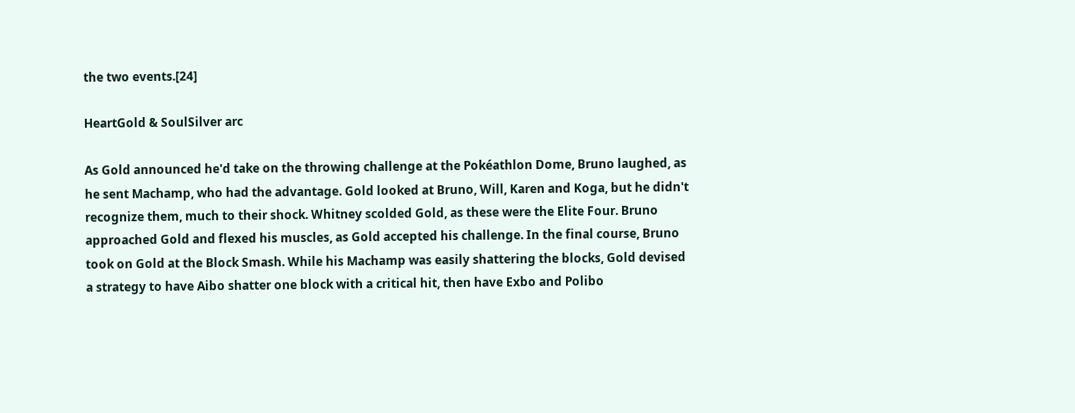the two events.[24]

HeartGold & SoulSilver arc

As Gold announced he'd take on the throwing challenge at the Pokéathlon Dome, Bruno laughed, as he sent Machamp, who had the advantage. Gold looked at Bruno, Will, Karen and Koga, but he didn't recognize them, much to their shock. Whitney scolded Gold, as these were the Elite Four. Bruno approached Gold and flexed his muscles, as Gold accepted his challenge. In the final course, Bruno took on Gold at the Block Smash. While his Machamp was easily shattering the blocks, Gold devised a strategy to have Aibo shatter one block with a critical hit, then have Exbo and Polibo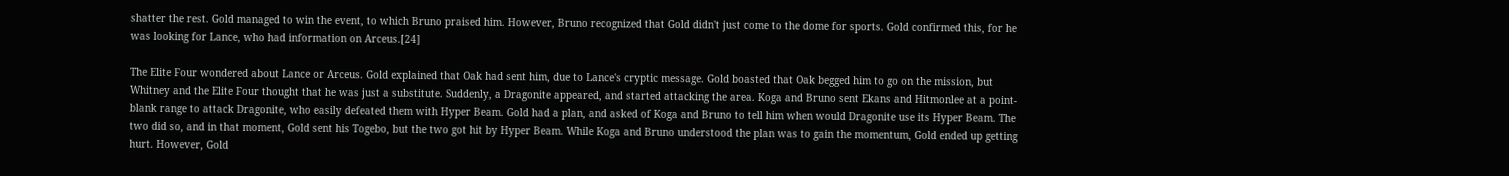shatter the rest. Gold managed to win the event, to which Bruno praised him. However, Bruno recognized that Gold didn't just come to the dome for sports. Gold confirmed this, for he was looking for Lance, who had information on Arceus.[24]

The Elite Four wondered about Lance or Arceus. Gold explained that Oak had sent him, due to Lance's cryptic message. Gold boasted that Oak begged him to go on the mission, but Whitney and the Elite Four thought that he was just a substitute. Suddenly, a Dragonite appeared, and started attacking the area. Koga and Bruno sent Ekans and Hitmonlee at a point-blank range to attack Dragonite, who easily defeated them with Hyper Beam. Gold had a plan, and asked of Koga and Bruno to tell him when would Dragonite use its Hyper Beam. The two did so, and in that moment, Gold sent his Togebo, but the two got hit by Hyper Beam. While Koga and Bruno understood the plan was to gain the momentum, Gold ended up getting hurt. However, Gold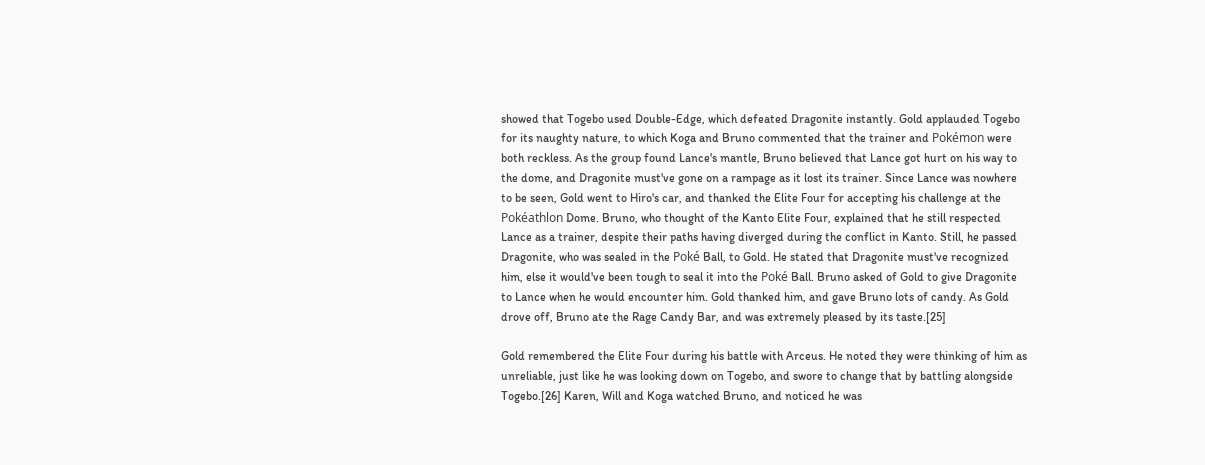showed that Togebo used Double-Edge, which defeated Dragonite instantly. Gold applauded Togebo for its naughty nature, to which Koga and Bruno commented that the trainer and Pokémon were both reckless. As the group found Lance's mantle, Bruno believed that Lance got hurt on his way to the dome, and Dragonite must've gone on a rampage as it lost its trainer. Since Lance was nowhere to be seen, Gold went to Hiro's car, and thanked the Elite Four for accepting his challenge at the Pokéathlon Dome. Bruno, who thought of the Kanto Elite Four, explained that he still respected Lance as a trainer, despite their paths having diverged during the conflict in Kanto. Still, he passed Dragonite, who was sealed in the Poké Ball, to Gold. He stated that Dragonite must've recognized him, else it would've been tough to seal it into the Poké Ball. Bruno asked of Gold to give Dragonite to Lance when he would encounter him. Gold thanked him, and gave Bruno lots of candy. As Gold drove off, Bruno ate the Rage Candy Bar, and was extremely pleased by its taste.[25]

Gold remembered the Elite Four during his battle with Arceus. He noted they were thinking of him as unreliable, just like he was looking down on Togebo, and swore to change that by battling alongside Togebo.[26] Karen, Will and Koga watched Bruno, and noticed he was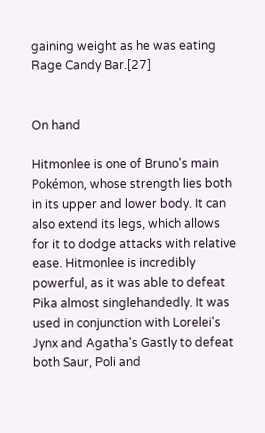gaining weight as he was eating Rage Candy Bar.[27]


On hand

Hitmonlee is one of Bruno's main Pokémon, whose strength lies both in its upper and lower body. It can also extend its legs, which allows for it to dodge attacks with relative ease. Hitmonlee is incredibly powerful, as it was able to defeat Pika almost singlehandedly. It was used in conjunction with Lorelei's Jynx and Agatha's Gastly to defeat both Saur, Poli and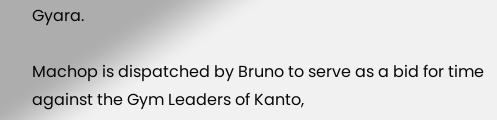Gyara.

Machop is dispatched by Bruno to serve as a bid for time against the Gym Leaders of Kanto,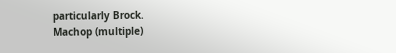particularly Brock.
Machop (multiple)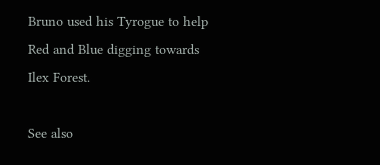Bruno used his Tyrogue to help Red and Blue digging towards Ilex Forest.

See also